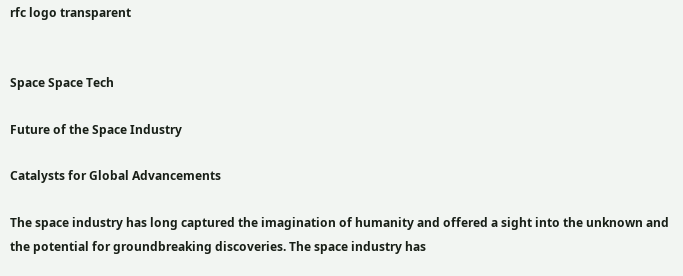rfc logo transparent


Space Space Tech

Future of the Space Industry

Catalysts for Global Advancements

The space industry has long captured the imagination of humanity and offered a sight into the unknown and the potential for groundbreaking discoveries. The space industry has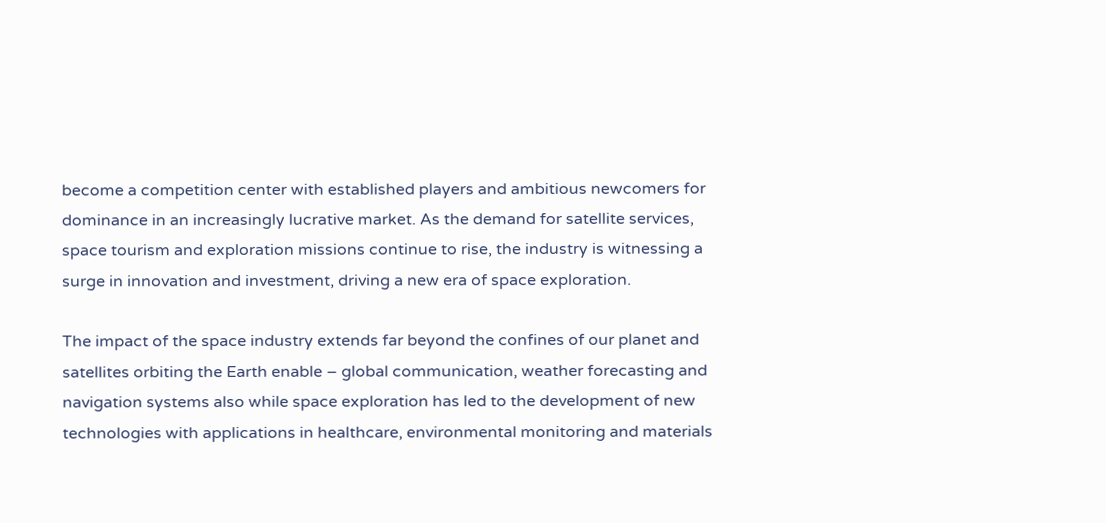become a competition center with established players and ambitious newcomers for dominance in an increasingly lucrative market. As the demand for satellite services, space tourism and exploration missions continue to rise, the industry is witnessing a surge in innovation and investment, driving a new era of space exploration.

The impact of the space industry extends far beyond the confines of our planet and satellites orbiting the Earth enable – global communication, weather forecasting and navigation systems also while space exploration has led to the development of new technologies with applications in healthcare, environmental monitoring and materials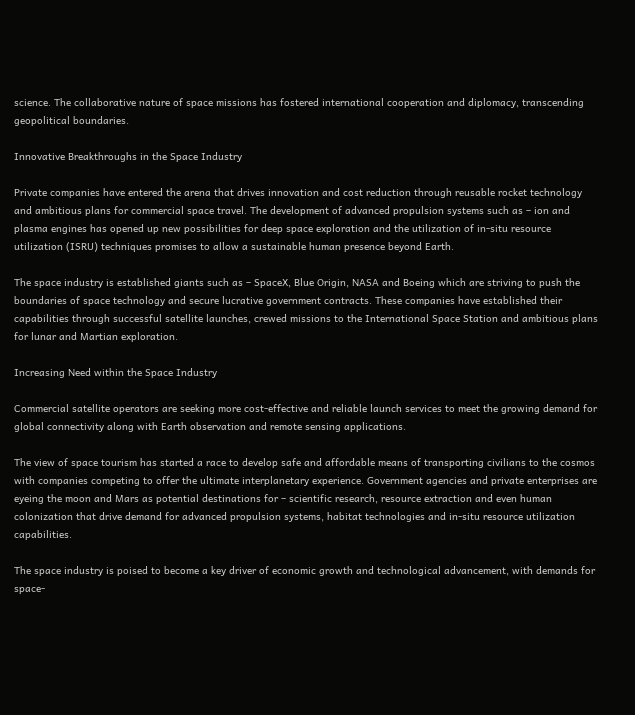science. The collaborative nature of space missions has fostered international cooperation and diplomacy, transcending geopolitical boundaries.

Innovative Breakthroughs in the Space Industry

Private companies have entered the arena that drives innovation and cost reduction through reusable rocket technology and ambitious plans for commercial space travel. The development of advanced propulsion systems such as – ion and plasma engines has opened up new possibilities for deep space exploration and the utilization of in-situ resource utilization (ISRU) techniques promises to allow a sustainable human presence beyond Earth.

The space industry is established giants such as – SpaceX, Blue Origin, NASA and Boeing which are striving to push the boundaries of space technology and secure lucrative government contracts. These companies have established their capabilities through successful satellite launches, crewed missions to the International Space Station and ambitious plans for lunar and Martian exploration.

Increasing Need within the Space Industry

Commercial satellite operators are seeking more cost-effective and reliable launch services to meet the growing demand for global connectivity along with Earth observation and remote sensing applications.

The view of space tourism has started a race to develop safe and affordable means of transporting civilians to the cosmos with companies competing to offer the ultimate interplanetary experience. Government agencies and private enterprises are eyeing the moon and Mars as potential destinations for – scientific research, resource extraction and even human colonization that drive demand for advanced propulsion systems, habitat technologies and in-situ resource utilization capabilities.

The space industry is poised to become a key driver of economic growth and technological advancement, with demands for space-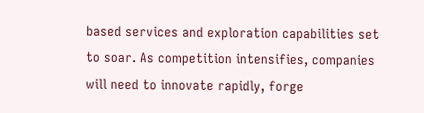based services and exploration capabilities set to soar. As competition intensifies, companies will need to innovate rapidly, forge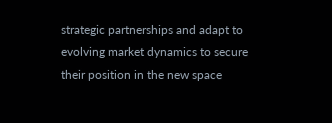strategic partnerships and adapt to evolving market dynamics to secure their position in the new space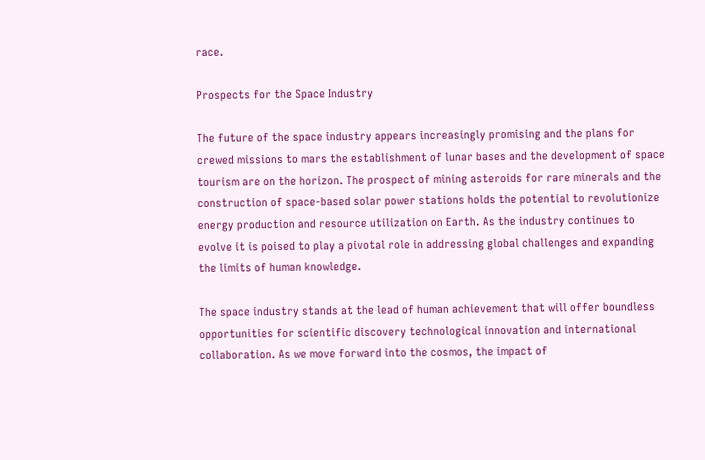race.

Prospects for the Space Industry

The future of the space industry appears increasingly promising and the plans for crewed missions to mars the establishment of lunar bases and the development of space tourism are on the horizon. The prospect of mining asteroids for rare minerals and the construction of space-based solar power stations holds the potential to revolutionize energy production and resource utilization on Earth. As the industry continues to evolve it is poised to play a pivotal role in addressing global challenges and expanding the limits of human knowledge.

The space industry stands at the lead of human achievement that will offer boundless opportunities for scientific discovery technological innovation and international collaboration. As we move forward into the cosmos, the impact of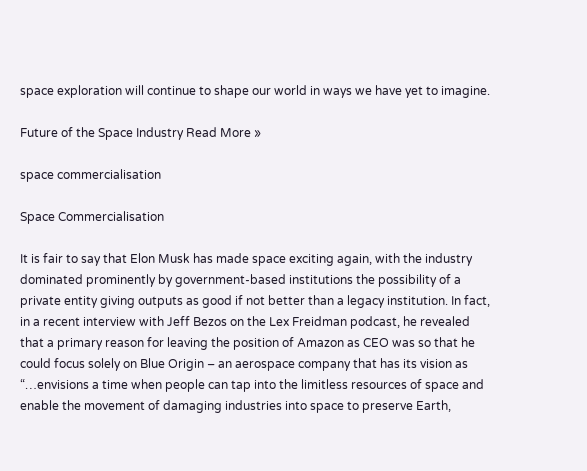space exploration will continue to shape our world in ways we have yet to imagine.

Future of the Space Industry Read More »

space commercialisation

Space Commercialisation

It is fair to say that Elon Musk has made space exciting again, with the industry dominated prominently by government-based institutions the possibility of a private entity giving outputs as good if not better than a legacy institution. In fact, in a recent interview with Jeff Bezos on the Lex Freidman podcast, he revealed that a primary reason for leaving the position of Amazon as CEO was so that he could focus solely on Blue Origin – an aerospace company that has its vision as “…envisions a time when people can tap into the limitless resources of space and enable the movement of damaging industries into space to preserve Earth,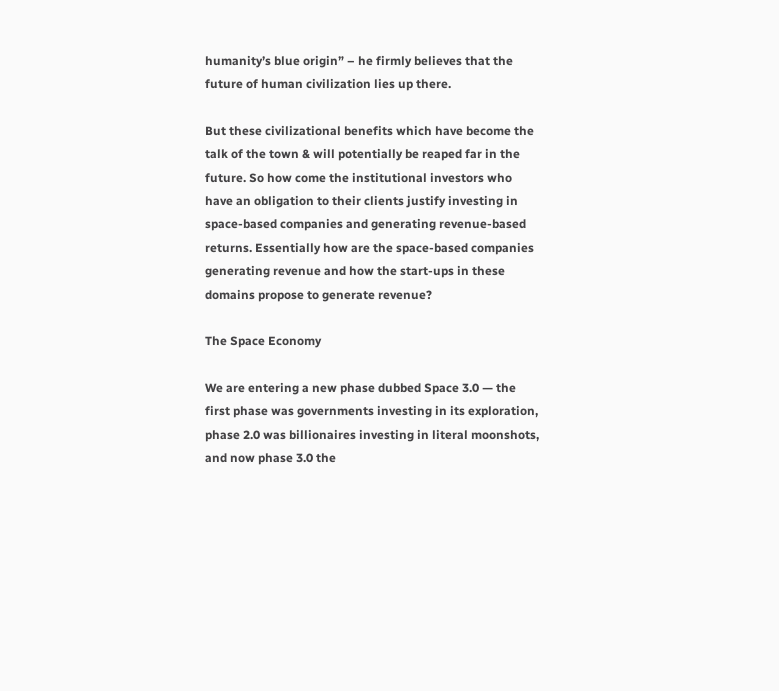humanity’s blue origin” – he firmly believes that the future of human civilization lies up there.

But these civilizational benefits which have become the talk of the town & will potentially be reaped far in the future. So how come the institutional investors who have an obligation to their clients justify investing in space-based companies and generating revenue-based returns. Essentially how are the space-based companies generating revenue and how the start-ups in these domains propose to generate revenue?

The Space Economy

We are entering a new phase dubbed Space 3.0 — the first phase was governments investing in its exploration, phase 2.0 was billionaires investing in literal moonshots, and now phase 3.0 the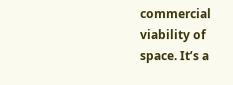commercial viability of space. It’s a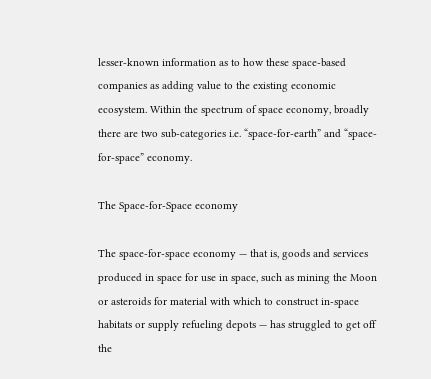lesser-known information as to how these space-based companies as adding value to the existing economic ecosystem. Within the spectrum of space economy, broadly there are two sub-categories i.e. “space-for-earth” and “space-for-space” economy.

The Space-for-Space economy

The space-for-space economy — that is, goods and services produced in space for use in space, such as mining the Moon or asteroids for material with which to construct in-space habitats or supply refueling depots — has struggled to get off the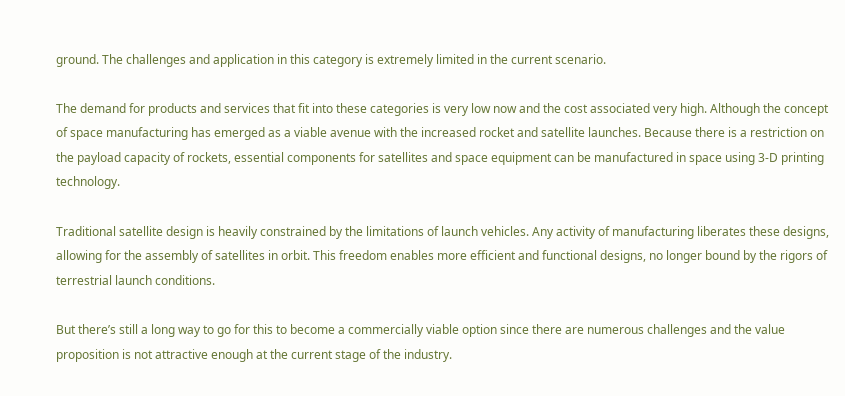ground. The challenges and application in this category is extremely limited in the current scenario.

The demand for products and services that fit into these categories is very low now and the cost associated very high. Although the concept of space manufacturing has emerged as a viable avenue with the increased rocket and satellite launches. Because there is a restriction on the payload capacity of rockets, essential components for satellites and space equipment can be manufactured in space using 3-D printing technology.

Traditional satellite design is heavily constrained by the limitations of launch vehicles. Any activity of manufacturing liberates these designs, allowing for the assembly of satellites in orbit. This freedom enables more efficient and functional designs, no longer bound by the rigors of terrestrial launch conditions.

But there’s still a long way to go for this to become a commercially viable option since there are numerous challenges and the value proposition is not attractive enough at the current stage of the industry.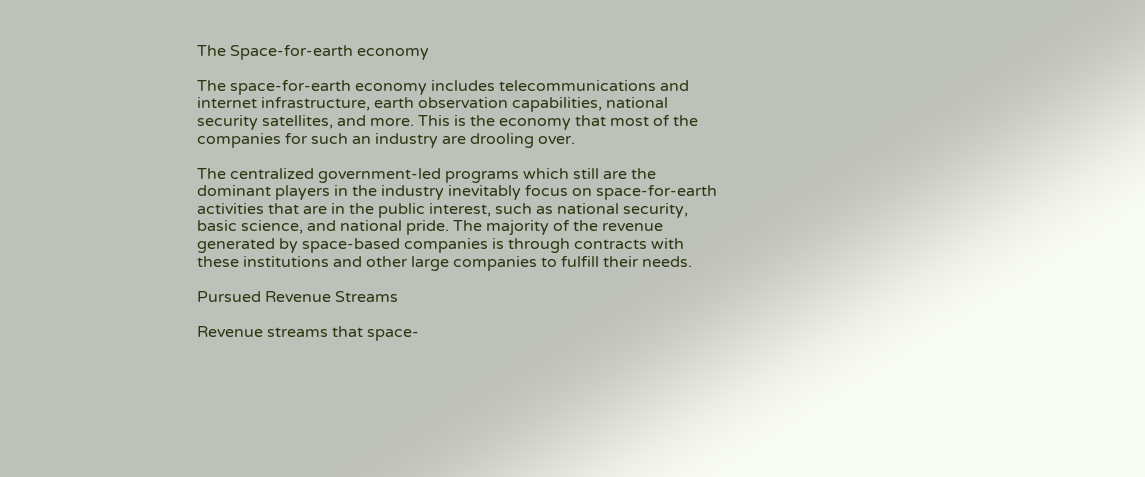The Space-for-earth economy

The space-for-earth economy includes telecommunications and internet infrastructure, earth observation capabilities, national security satellites, and more. This is the economy that most of the companies for such an industry are drooling over.

The centralized government-led programs which still are the dominant players in the industry inevitably focus on space-for-earth activities that are in the public interest, such as national security, basic science, and national pride. The majority of the revenue generated by space-based companies is through contracts with these institutions and other large companies to fulfill their needs.

Pursued Revenue Streams

Revenue streams that space-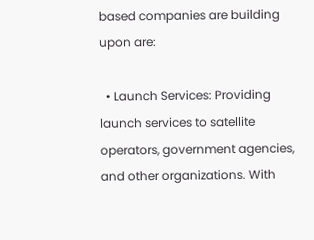based companies are building upon are:

  • Launch Services: Providing launch services to satellite operators, government agencies, and other organizations. With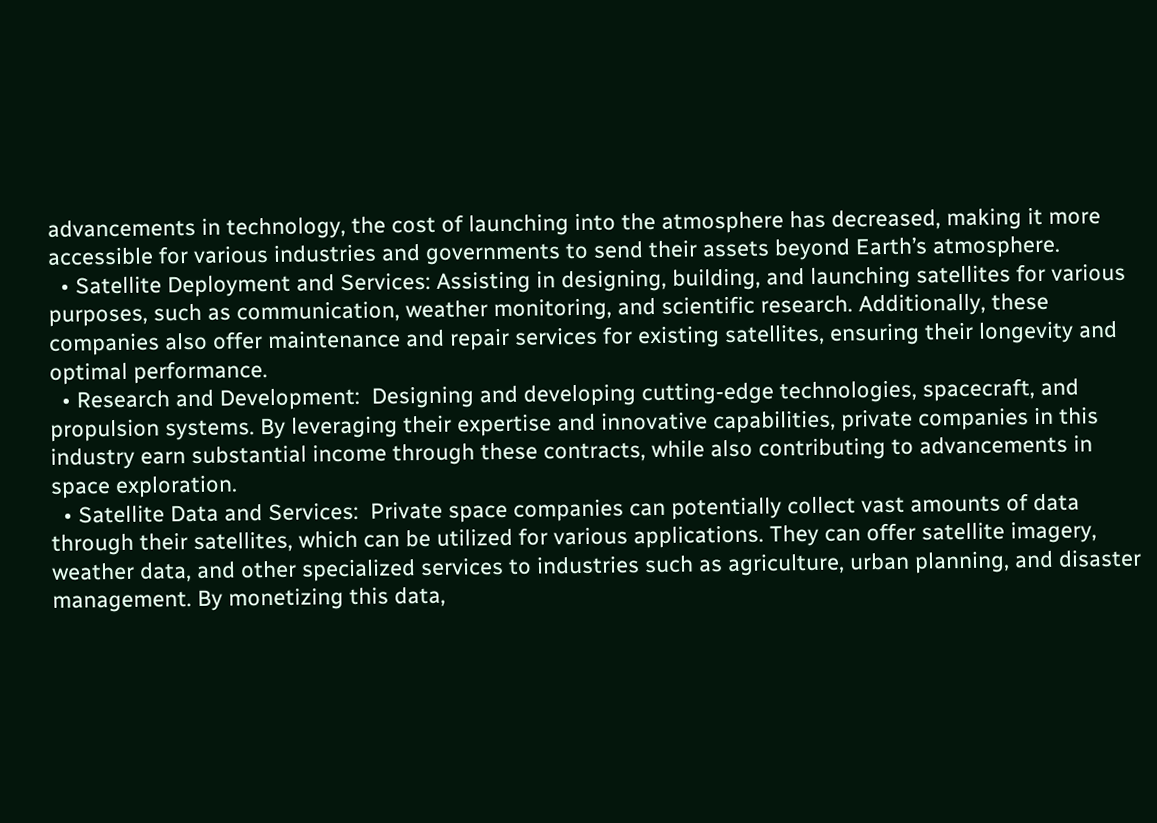advancements in technology, the cost of launching into the atmosphere has decreased, making it more accessible for various industries and governments to send their assets beyond Earth’s atmosphere.
  • Satellite Deployment and Services: Assisting in designing, building, and launching satellites for various purposes, such as communication, weather monitoring, and scientific research. Additionally, these companies also offer maintenance and repair services for existing satellites, ensuring their longevity and optimal performance.
  • Research and Development:  Designing and developing cutting-edge technologies, spacecraft, and propulsion systems. By leveraging their expertise and innovative capabilities, private companies in this industry earn substantial income through these contracts, while also contributing to advancements in space exploration.
  • Satellite Data and Services:  Private space companies can potentially collect vast amounts of data through their satellites, which can be utilized for various applications. They can offer satellite imagery, weather data, and other specialized services to industries such as agriculture, urban planning, and disaster management. By monetizing this data,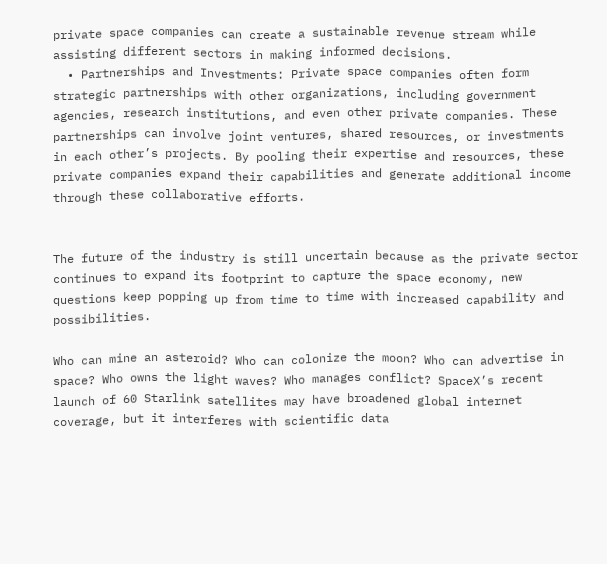private space companies can create a sustainable revenue stream while assisting different sectors in making informed decisions.
  • Partnerships and Investments: Private space companies often form strategic partnerships with other organizations, including government agencies, research institutions, and even other private companies. These partnerships can involve joint ventures, shared resources, or investments in each other’s projects. By pooling their expertise and resources, these private companies expand their capabilities and generate additional income through these collaborative efforts.


The future of the industry is still uncertain because as the private sector continues to expand its footprint to capture the space economy, new questions keep popping up from time to time with increased capability and possibilities.

Who can mine an asteroid? Who can colonize the moon? Who can advertise in space? Who owns the light waves? Who manages conflict? SpaceX’s recent launch of 60 Starlink satellites may have broadened global internet coverage, but it interferes with scientific data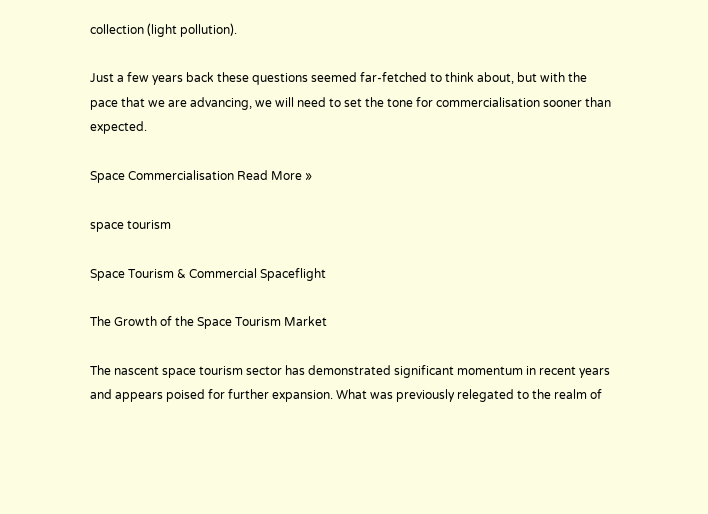collection (light pollution).

Just a few years back these questions seemed far-fetched to think about, but with the pace that we are advancing, we will need to set the tone for commercialisation sooner than expected.

Space Commercialisation Read More »

space tourism

Space Tourism & Commercial Spaceflight

The Growth of the Space Tourism Market

The nascent space tourism sector has demonstrated significant momentum in recent years and appears poised for further expansion. What was previously relegated to the realm of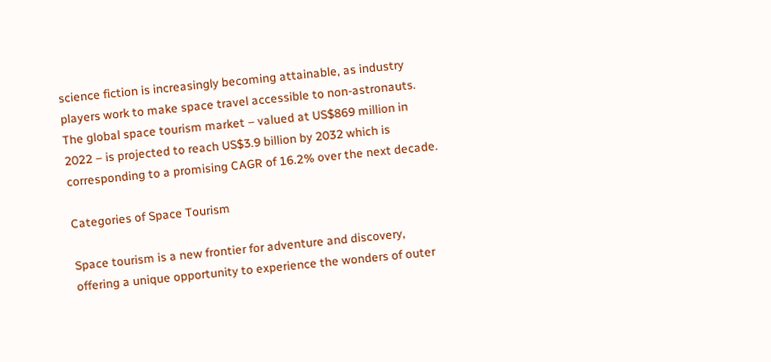science fiction is increasingly becoming attainable, as industry players work to make space travel accessible to non-astronauts. The global space tourism market – valued at US$869 million in 2022 – is projected to reach US$3.9 billion by 2032 which is corresponding to a promising CAGR of 16.2% over the next decade.

Categories of Space Tourism

Space tourism is a new frontier for adventure and discovery, offering a unique opportunity to experience the wonders of outer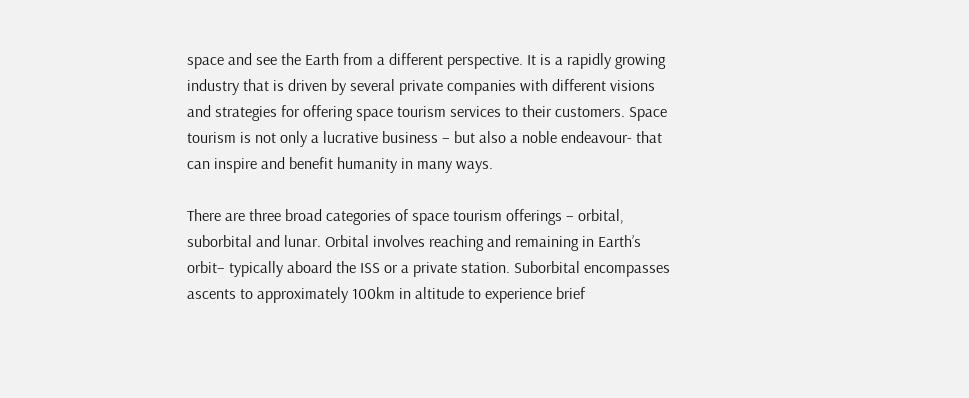space and see the Earth from a different perspective. It is a rapidly growing industry that is driven by several private companies with different visions and strategies for offering space tourism services to their customers. Space tourism is not only a lucrative business – but also a noble endeavour- that can inspire and benefit humanity in many ways.

There are three broad categories of space tourism offerings – orbital, suborbital and lunar. Orbital involves reaching and remaining in Earth’s orbit– typically aboard the ISS or a private station. Suborbital encompasses ascents to approximately 100km in altitude to experience brief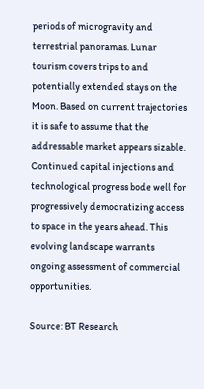periods of microgravity and terrestrial panoramas. Lunar tourism covers trips to and potentially extended stays on the Moon. Based on current trajectories it is safe to assume that the addressable market appears sizable. Continued capital injections and technological progress bode well for progressively democratizing access to space in the years ahead. This evolving landscape warrants ongoing assessment of commercial opportunities.

Source: BT Research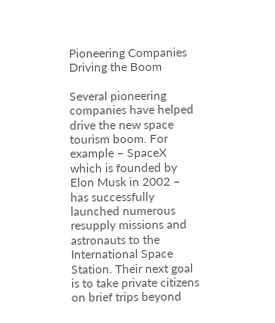Pioneering Companies Driving the Boom

Several pioneering companies have helped drive the new space tourism boom. For example – SpaceX which is founded by Elon Musk in 2002 – has successfully launched numerous resupply missions and astronauts to the International Space Station. Their next goal is to take private citizens on brief trips beyond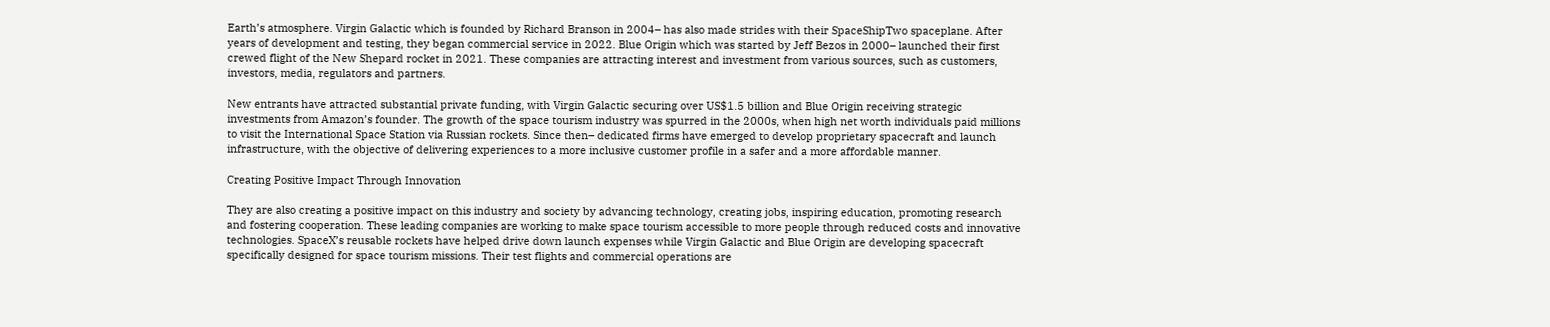Earth’s atmosphere. Virgin Galactic which is founded by Richard Branson in 2004– has also made strides with their SpaceShipTwo spaceplane. After years of development and testing, they began commercial service in 2022. Blue Origin which was started by Jeff Bezos in 2000– launched their first crewed flight of the New Shepard rocket in 2021. These companies are attracting interest and investment from various sources, such as customers, investors, media, regulators and partners.

New entrants have attracted substantial private funding, with Virgin Galactic securing over US$1.5 billion and Blue Origin receiving strategic investments from Amazon’s founder. The growth of the space tourism industry was spurred in the 2000s, when high net worth individuals paid millions to visit the International Space Station via Russian rockets. Since then– dedicated firms have emerged to develop proprietary spacecraft and launch infrastructure, with the objective of delivering experiences to a more inclusive customer profile in a safer and a more affordable manner.

Creating Positive Impact Through Innovation

They are also creating a positive impact on this industry and society by advancing technology, creating jobs, inspiring education, promoting research and fostering cooperation. These leading companies are working to make space tourism accessible to more people through reduced costs and innovative technologies. SpaceX’s reusable rockets have helped drive down launch expenses while Virgin Galactic and Blue Origin are developing spacecraft specifically designed for space tourism missions. Their test flights and commercial operations are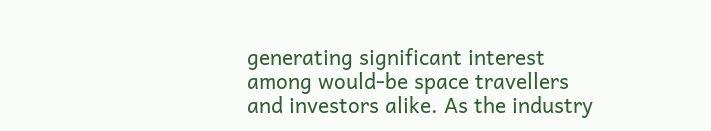generating significant interest among would-be space travellers and investors alike. As the industry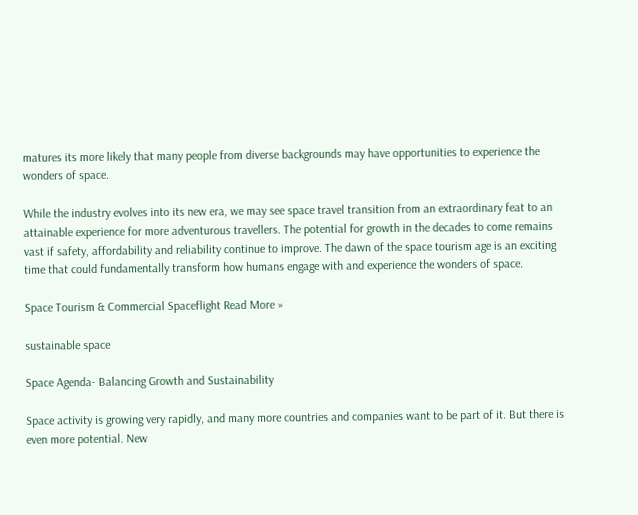matures its more likely that many people from diverse backgrounds may have opportunities to experience the wonders of space.

While the industry evolves into its new era, we may see space travel transition from an extraordinary feat to an attainable experience for more adventurous travellers. The potential for growth in the decades to come remains vast if safety, affordability and reliability continue to improve. The dawn of the space tourism age is an exciting time that could fundamentally transform how humans engage with and experience the wonders of space.

Space Tourism & Commercial Spaceflight Read More »

sustainable space

Space Agenda- Balancing Growth and Sustainability

Space activity is growing very rapidly, and many more countries and companies want to be part of it. But there is even more potential. New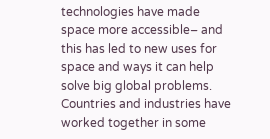technologies have made space more accessible– and this has led to new uses for space and ways it can help solve big global problems. Countries and industries have worked together in some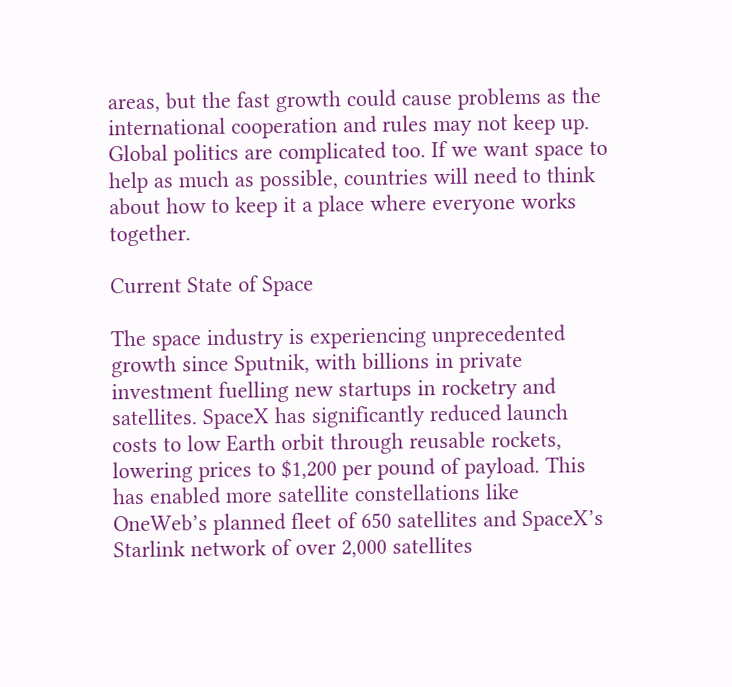areas, but the fast growth could cause problems as the international cooperation and rules may not keep up. Global politics are complicated too. If we want space to help as much as possible, countries will need to think about how to keep it a place where everyone works together.

Current State of Space

The space industry is experiencing unprecedented growth since Sputnik, with billions in private investment fuelling new startups in rocketry and satellites. SpaceX has significantly reduced launch costs to low Earth orbit through reusable rockets, lowering prices to $1,200 per pound of payload. This has enabled more satellite constellations like OneWeb’s planned fleet of 650 satellites and SpaceX’s Starlink network of over 2,000 satellites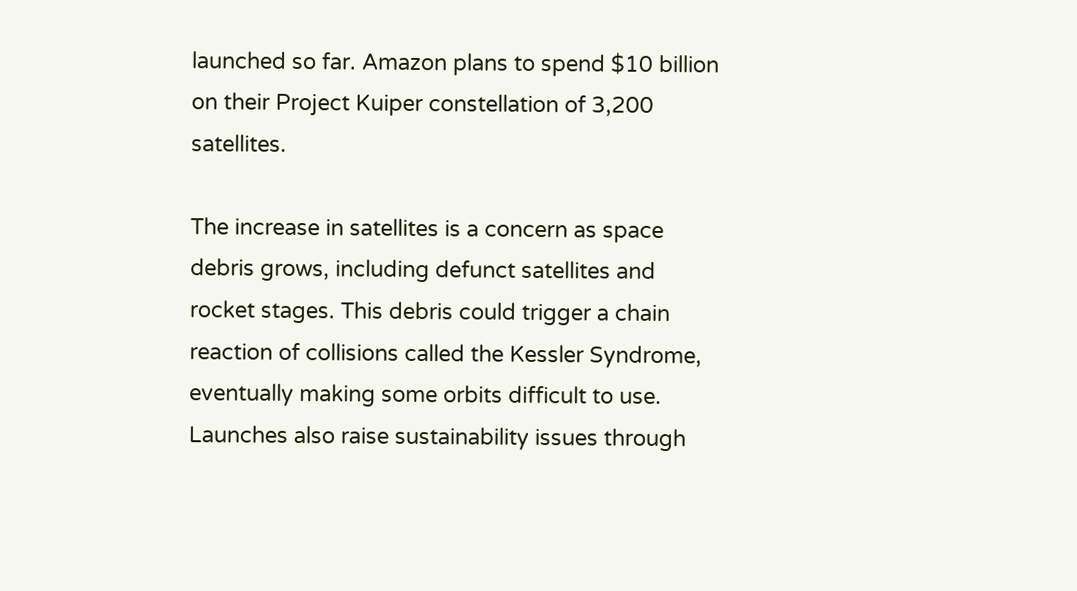launched so far. Amazon plans to spend $10 billion on their Project Kuiper constellation of 3,200 satellites.

The increase in satellites is a concern as space debris grows, including defunct satellites and rocket stages. This debris could trigger a chain reaction of collisions called the Kessler Syndrome, eventually making some orbits difficult to use. Launches also raise sustainability issues through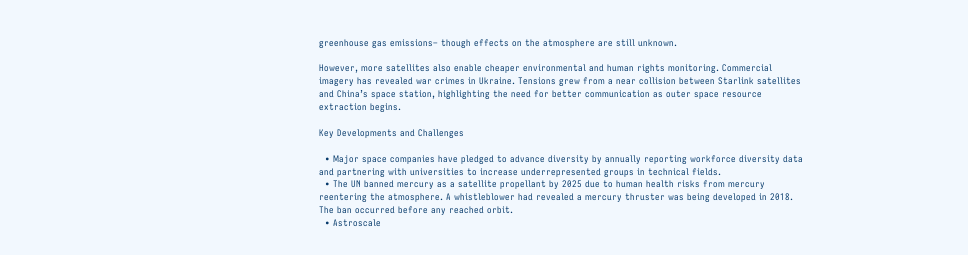greenhouse gas emissions– though effects on the atmosphere are still unknown.

However, more satellites also enable cheaper environmental and human rights monitoring. Commercial imagery has revealed war crimes in Ukraine. Tensions grew from a near collision between Starlink satellites and China’s space station, highlighting the need for better communication as outer space resource extraction begins.

Key Developments and Challenges

  • Major space companies have pledged to advance diversity by annually reporting workforce diversity data and partnering with universities to increase underrepresented groups in technical fields.
  • The UN banned mercury as a satellite propellant by 2025 due to human health risks from mercury reentering the atmosphere. A whistleblower had revealed a mercury thruster was being developed in 2018. The ban occurred before any reached orbit.
  • Astroscale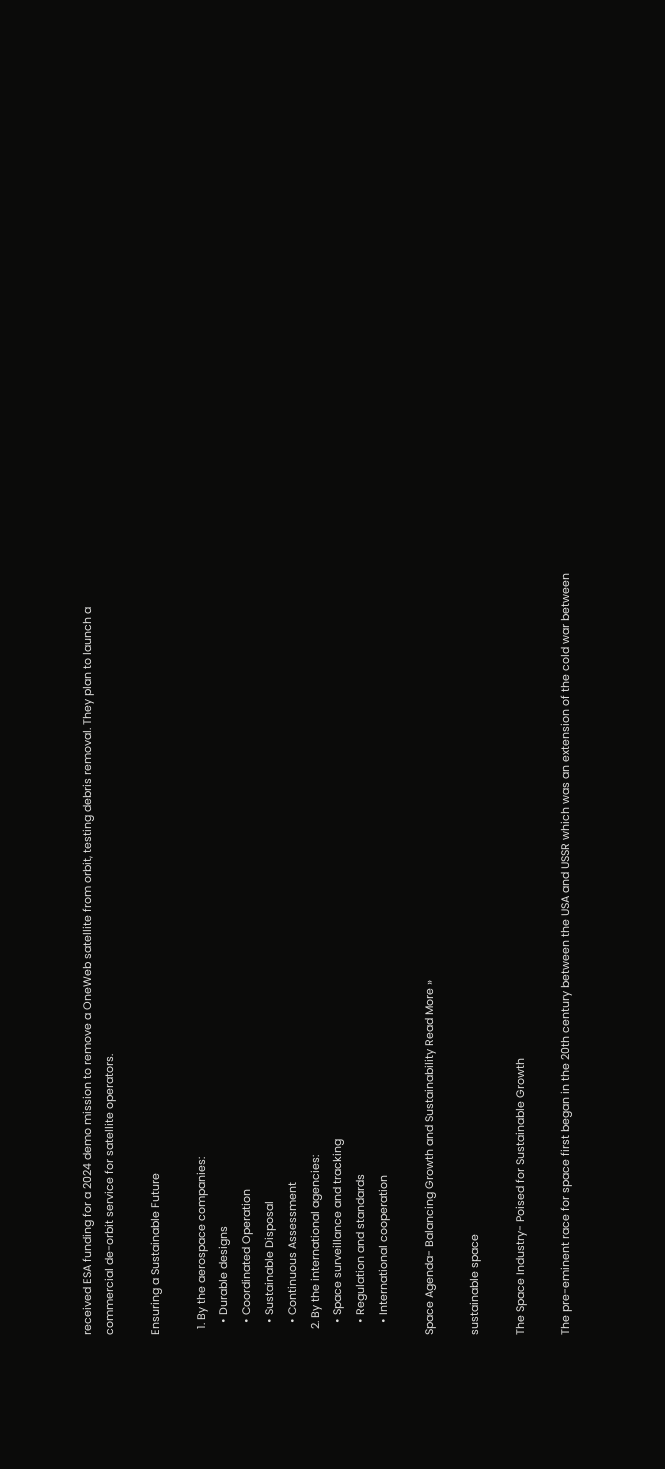received ESA funding for a 2024 demo mission to remove a OneWeb satellite from orbit, testing debris removal. They plan to launch a commercial de-orbit service for satellite operators.

Ensuring a Sustainable Future

  1. By the aerospace companies:
    • Durable designs
    • Coordinated Operation
    • Sustainable Disposal
    • Continuous Assessment
  2. By the international agencies:
    • Space surveillance and tracking
    • Regulation and standards
    • International cooperation

Space Agenda- Balancing Growth and Sustainability Read More »

sustainable space

The Space Industry- Poised for Sustainable Growth

The pre-eminent race for space first began in the 20th century between the USA and USSR which was an extension of the cold war between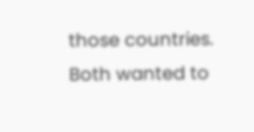those countries. Both wanted to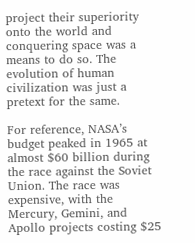project their superiority onto the world and conquering space was a means to do so. The evolution of human civilization was just a pretext for the same.

For reference, NASA’s budget peaked in 1965 at almost $60 billion during the race against the Soviet Union. The race was expensive, with the Mercury, Gemini, and Apollo projects costing $25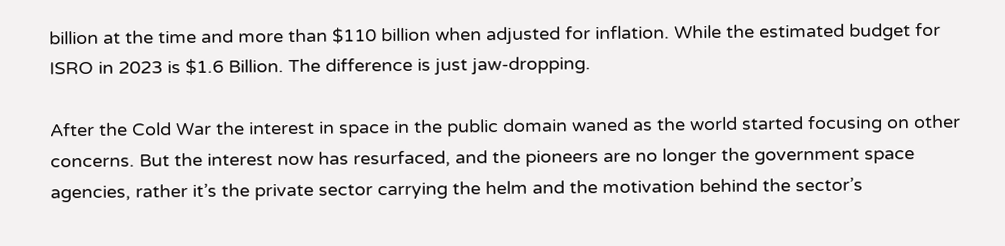billion at the time and more than $110 billion when adjusted for inflation. While the estimated budget for ISRO in 2023 is $1.6 Billion. The difference is just jaw-dropping.

After the Cold War the interest in space in the public domain waned as the world started focusing on other concerns. But the interest now has resurfaced, and the pioneers are no longer the government space agencies, rather it’s the private sector carrying the helm and the motivation behind the sector’s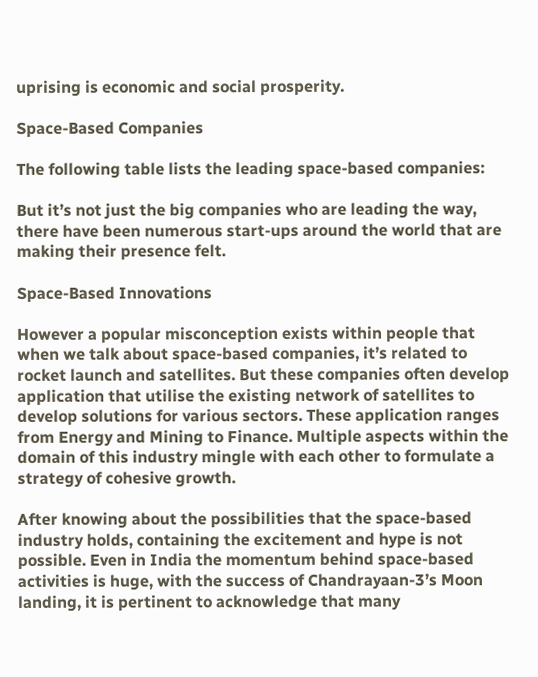uprising is economic and social prosperity.

Space-Based Companies

The following table lists the leading space-based companies:

But it’s not just the big companies who are leading the way, there have been numerous start-ups around the world that are making their presence felt.

Space-Based Innovations

However a popular misconception exists within people that when we talk about space-based companies, it’s related to rocket launch and satellites. But these companies often develop application that utilise the existing network of satellites to develop solutions for various sectors. These application ranges from Energy and Mining to Finance. Multiple aspects within the domain of this industry mingle with each other to formulate a strategy of cohesive growth.

After knowing about the possibilities that the space-based industry holds, containing the excitement and hype is not possible. Even in India the momentum behind space-based activities is huge, with the success of Chandrayaan-3’s Moon landing, it is pertinent to acknowledge that many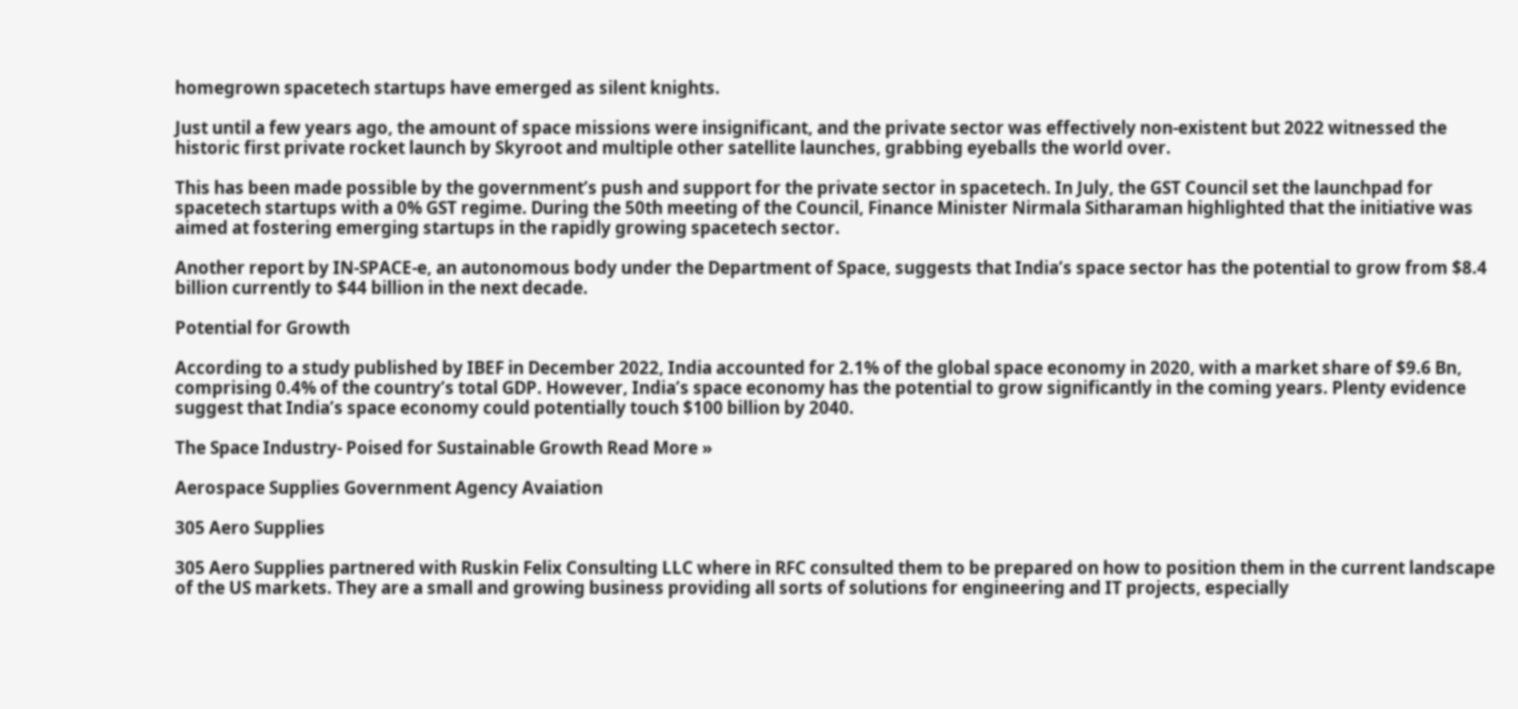homegrown spacetech startups have emerged as silent knights.

Just until a few years ago, the amount of space missions were insignificant, and the private sector was effectively non-existent but 2022 witnessed the historic first private rocket launch by Skyroot and multiple other satellite launches, grabbing eyeballs the world over.

This has been made possible by the government’s push and support for the private sector in spacetech. In July, the GST Council set the launchpad for spacetech startups with a 0% GST regime. During the 50th meeting of the Council, Finance Minister Nirmala Sitharaman highlighted that the initiative was aimed at fostering emerging startups in the rapidly growing spacetech sector.

Another report by IN-SPACE-e, an autonomous body under the Department of Space, suggests that India’s space sector has the potential to grow from $8.4 billion currently to $44 billion in the next decade.

Potential for Growth

According to a study published by IBEF in December 2022, India accounted for 2.1% of the global space economy in 2020, with a market share of $9.6 Bn, comprising 0.4% of the country’s total GDP. However, India’s space economy has the potential to grow significantly in the coming years. Plenty evidence suggest that India’s space economy could potentially touch $100 billion by 2040.

The Space Industry- Poised for Sustainable Growth Read More »

Aerospace Supplies Government Agency Avaiation

305 Aero Supplies

305 Aero Supplies partnered with Ruskin Felix Consulting LLC where in RFC consulted them to be prepared on how to position them in the current landscape of the US markets. They are a small and growing business providing all sorts of solutions for engineering and IT projects, especially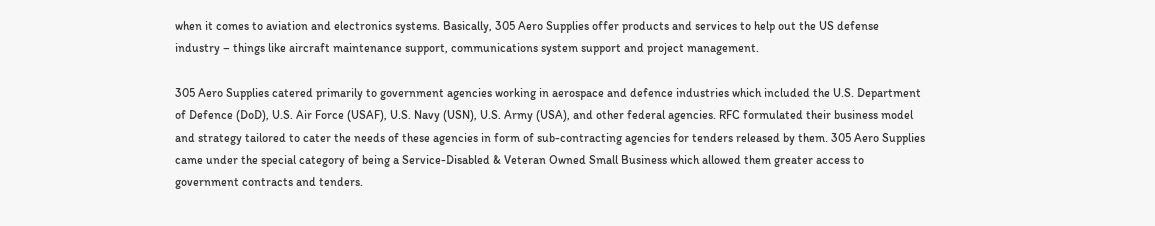when it comes to aviation and electronics systems. Basically, 305 Aero Supplies offer products and services to help out the US defense industry – things like aircraft maintenance support, communications system support and project management.

305 Aero Supplies catered primarily to government agencies working in aerospace and defence industries which included the U.S. Department of Defence (DoD), U.S. Air Force (USAF), U.S. Navy (USN), U.S. Army (USA), and other federal agencies. RFC formulated their business model and strategy tailored to cater the needs of these agencies in form of sub-contracting agencies for tenders released by them. 305 Aero Supplies came under the special category of being a Service-Disabled & Veteran Owned Small Business which allowed them greater access to government contracts and tenders.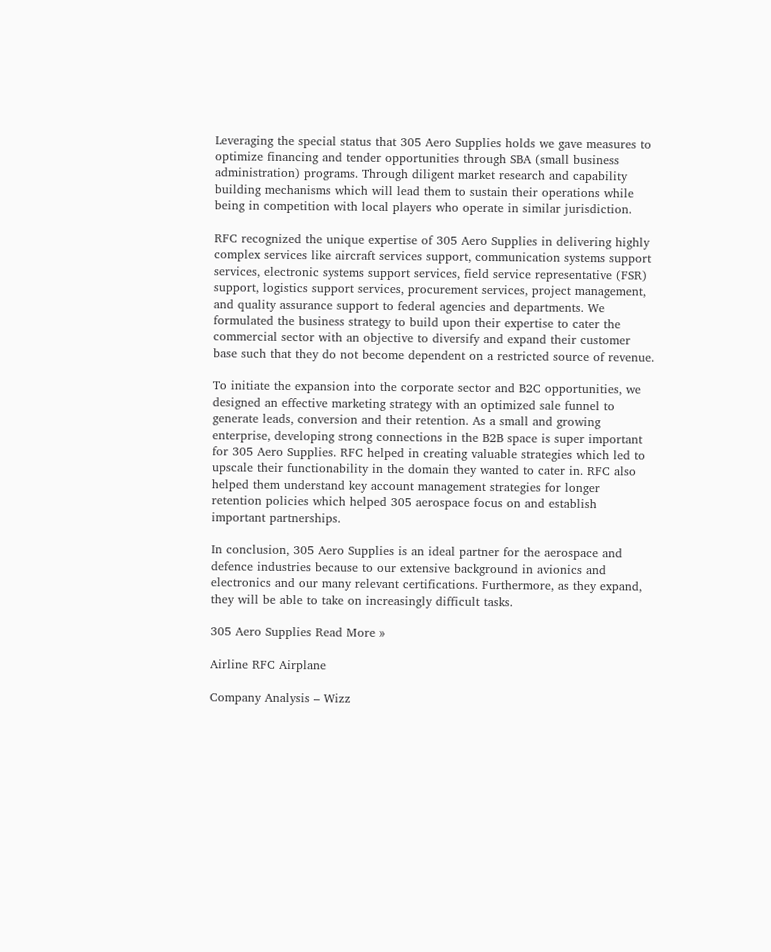Leveraging the special status that 305 Aero Supplies holds we gave measures to optimize financing and tender opportunities through SBA (small business administration) programs. Through diligent market research and capability building mechanisms which will lead them to sustain their operations while being in competition with local players who operate in similar jurisdiction.

RFC recognized the unique expertise of 305 Aero Supplies in delivering highly complex services like aircraft services support, communication systems support services, electronic systems support services, field service representative (FSR) support, logistics support services, procurement services, project management, and quality assurance support to federal agencies and departments. We formulated the business strategy to build upon their expertise to cater the commercial sector with an objective to diversify and expand their customer base such that they do not become dependent on a restricted source of revenue.

To initiate the expansion into the corporate sector and B2C opportunities, we designed an effective marketing strategy with an optimized sale funnel to generate leads, conversion and their retention. As a small and growing enterprise, developing strong connections in the B2B space is super important for 305 Aero Supplies. RFC helped in creating valuable strategies which led to upscale their functionability in the domain they wanted to cater in. RFC also helped them understand key account management strategies for longer retention policies which helped 305 aerospace focus on and establish important partnerships.

In conclusion, 305 Aero Supplies is an ideal partner for the aerospace and defence industries because to our extensive background in avionics and electronics and our many relevant certifications. Furthermore, as they expand, they will be able to take on increasingly difficult tasks.

305 Aero Supplies Read More »

Airline RFC Airplane

Company Analysis – Wizz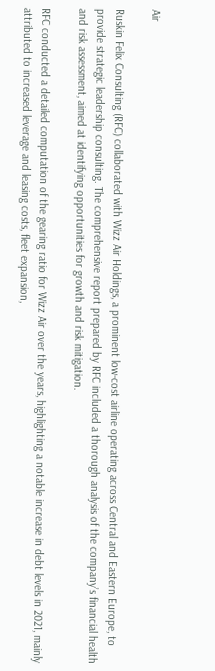Air

Ruskin Felix Consulting (RFC) collaborated with Wizz Air Holdings, a prominent low-cost airline operating across Central and Eastern Europe, to provide strategic leadership consulting. The comprehensive report prepared by RFC included a thorough analysis of the company’s financial health and risk assessment, aimed at identifying opportunities for growth and risk mitigation.

RFC conducted a detailed computation of the gearing ratio for Wizz Air over the years, highlighting a notable increase in debt levels in 2021, mainly attributed to increased leverage and leasing costs, fleet expansion,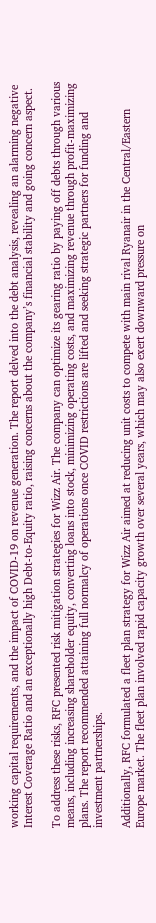working capital requirements, and the impact of COVID-19 on revenue generation. The report delved into the debt analysis, revealing an alarming negative Interest Coverage Ratio and an exceptionally high Debt-to-Equity ratio, raising concerns about the company’s financial stability and going concern aspect.

To address these risks, RFC presented risk mitigation strategies for Wizz Air. The company can optimize its gearing ratio by paying off debts through various means, including increasing shareholder equity, converting loans into stock, minimizing operating costs, and maximizing revenue through profit-maximizing plans. The report recommended attaining full normalcy of operations once COVID restrictions are lifted and seeking strategic partners for funding and investment partnerships.

Additionally, RFC formulated a fleet plan strategy for Wizz Air aimed at reducing unit costs to compete with main rival Ryanair in the Central/Eastern Europe market. The fleet plan involved rapid capacity growth over several years, which may also exert downward pressure on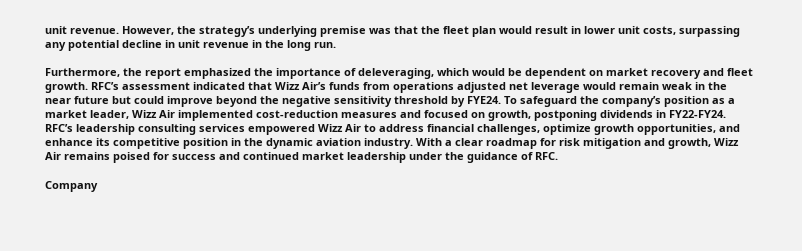unit revenue. However, the strategy’s underlying premise was that the fleet plan would result in lower unit costs, surpassing any potential decline in unit revenue in the long run.

Furthermore, the report emphasized the importance of deleveraging, which would be dependent on market recovery and fleet growth. RFC’s assessment indicated that Wizz Air’s funds from operations adjusted net leverage would remain weak in the near future but could improve beyond the negative sensitivity threshold by FYE24. To safeguard the company’s position as a market leader, Wizz Air implemented cost-reduction measures and focused on growth, postponing dividends in FY22-FY24. RFC’s leadership consulting services empowered Wizz Air to address financial challenges, optimize growth opportunities, and enhance its competitive position in the dynamic aviation industry. With a clear roadmap for risk mitigation and growth, Wizz Air remains poised for success and continued market leadership under the guidance of RFC.

Company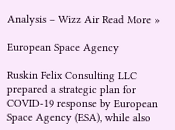Analysis – Wizz Air Read More »

European Space Agency

Ruskin Felix Consulting LLC prepared a strategic plan for COVID-19 response by European Space Agency (ESA), while also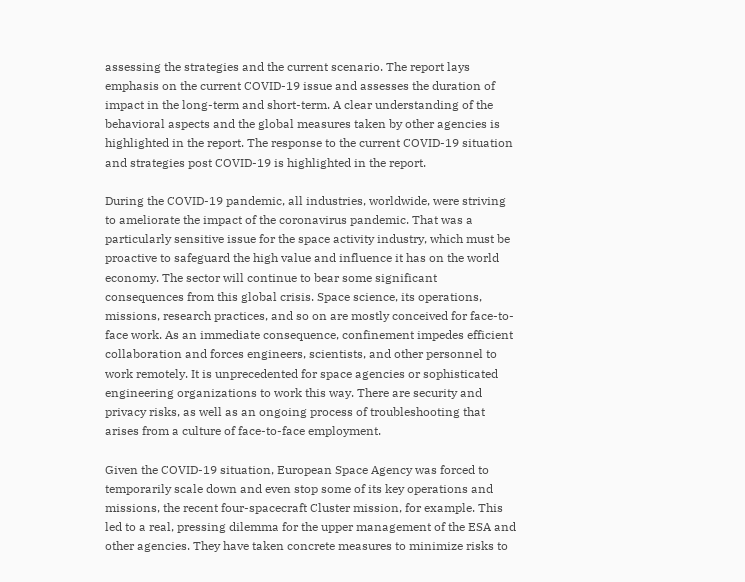assessing the strategies and the current scenario. The report lays emphasis on the current COVID-19 issue and assesses the duration of impact in the long-term and short-term. A clear understanding of the behavioral aspects and the global measures taken by other agencies is highlighted in the report. The response to the current COVID-19 situation and strategies post COVID-19 is highlighted in the report.

During the COVID-19 pandemic, all industries, worldwide, were striving to ameliorate the impact of the coronavirus pandemic. That was a particularly sensitive issue for the space activity industry, which must be proactive to safeguard the high value and influence it has on the world economy. The sector will continue to bear some significant consequences from this global crisis. Space science, its operations, missions, research practices, and so on are mostly conceived for face-to-face work. As an immediate consequence, confinement impedes efficient collaboration and forces engineers, scientists, and other personnel to work remotely. It is unprecedented for space agencies or sophisticated engineering organizations to work this way. There are security and privacy risks, as well as an ongoing process of troubleshooting that arises from a culture of face-to-face employment.

Given the COVID-19 situation, European Space Agency was forced to temporarily scale down and even stop some of its key operations and missions, the recent four-spacecraft Cluster mission, for example. This led to a real, pressing dilemma for the upper management of the ESA and other agencies. They have taken concrete measures to minimize risks to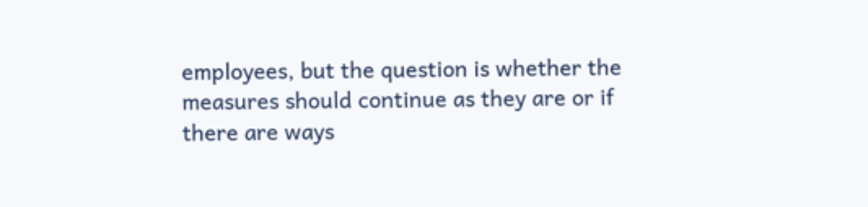employees, but the question is whether the measures should continue as they are or if there are ways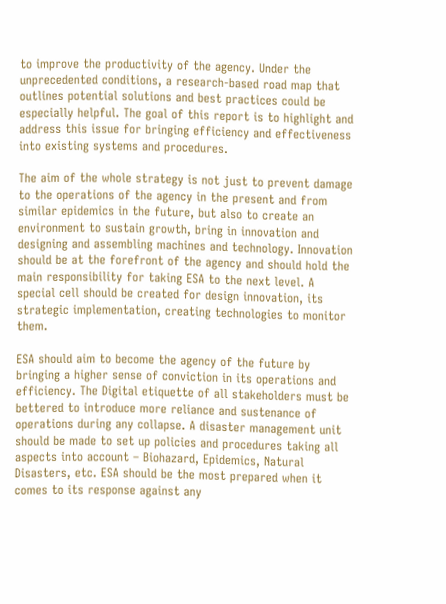to improve the productivity of the agency. Under the unprecedented conditions, a research-based road map that outlines potential solutions and best practices could be especially helpful. The goal of this report is to highlight and address this issue for bringing efficiency and effectiveness into existing systems and procedures.

The aim of the whole strategy is not just to prevent damage to the operations of the agency in the present and from similar epidemics in the future, but also to create an environment to sustain growth, bring in innovation and designing and assembling machines and technology. Innovation should be at the forefront of the agency and should hold the main responsibility for taking ESA to the next level. A special cell should be created for design innovation, its strategic implementation, creating technologies to monitor them.

ESA should aim to become the agency of the future by bringing a higher sense of conviction in its operations and efficiency. The Digital etiquette of all stakeholders must be bettered to introduce more reliance and sustenance of operations during any collapse. A disaster management unit should be made to set up policies and procedures taking all aspects into account – Biohazard, Epidemics, Natural Disasters, etc. ESA should be the most prepared when it comes to its response against any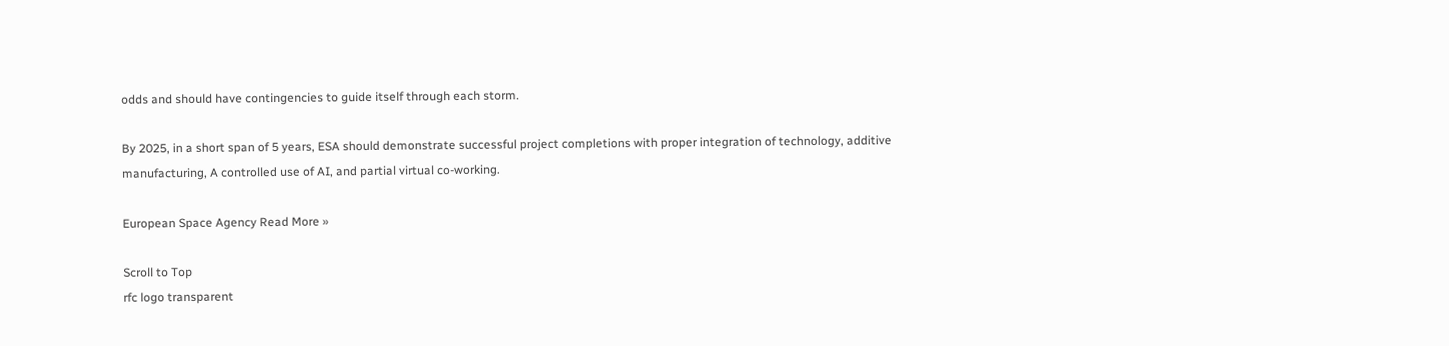odds and should have contingencies to guide itself through each storm.

By 2025, in a short span of 5 years, ESA should demonstrate successful project completions with proper integration of technology, additive manufacturing, A controlled use of AI, and partial virtual co-working.

European Space Agency Read More »

Scroll to Top
rfc logo transparent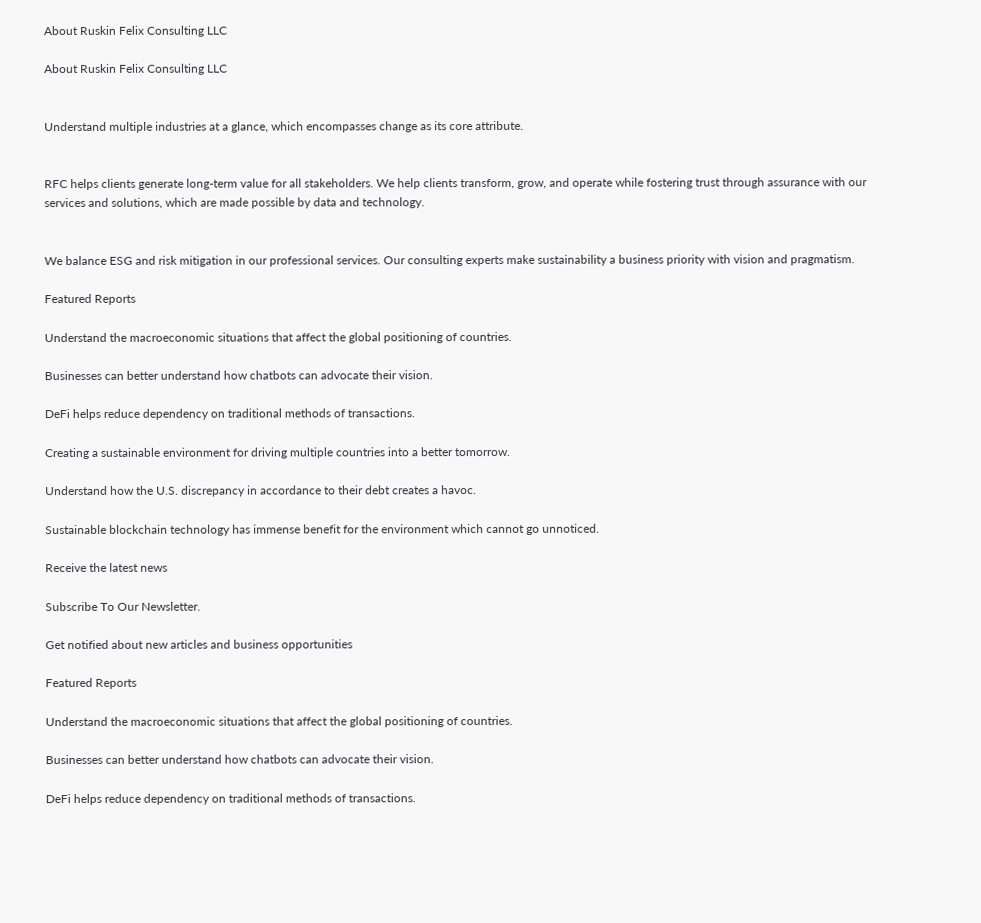About Ruskin Felix Consulting LLC

About Ruskin Felix Consulting LLC


Understand multiple industries at a glance, which encompasses change as its core attribute.


RFC helps clients generate long-term value for all stakeholders. We help clients transform, grow, and operate while fostering trust through assurance with our services and solutions, which are made possible by data and technology.


We balance ESG and risk mitigation in our professional services. Our consulting experts make sustainability a business priority with vision and pragmatism.

Featured Reports

Understand the macroeconomic situations that affect the global positioning of countries.

Businesses can better understand how chatbots can advocate their vision.

DeFi helps reduce dependency on traditional methods of transactions.

Creating a sustainable environment for driving multiple countries into a better tomorrow.

Understand how the U.S. discrepancy in accordance to their debt creates a havoc.

Sustainable blockchain technology has immense benefit for the environment which cannot go unnoticed.

Receive the latest news

Subscribe To Our Newsletter.

Get notified about new articles and business opportunities

Featured Reports

Understand the macroeconomic situations that affect the global positioning of countries.

Businesses can better understand how chatbots can advocate their vision.

DeFi helps reduce dependency on traditional methods of transactions.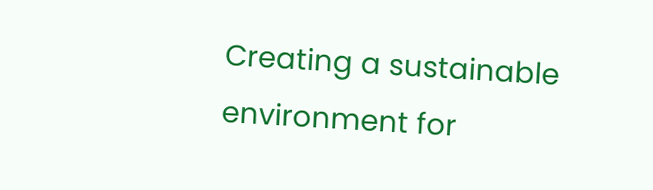Creating a sustainable environment for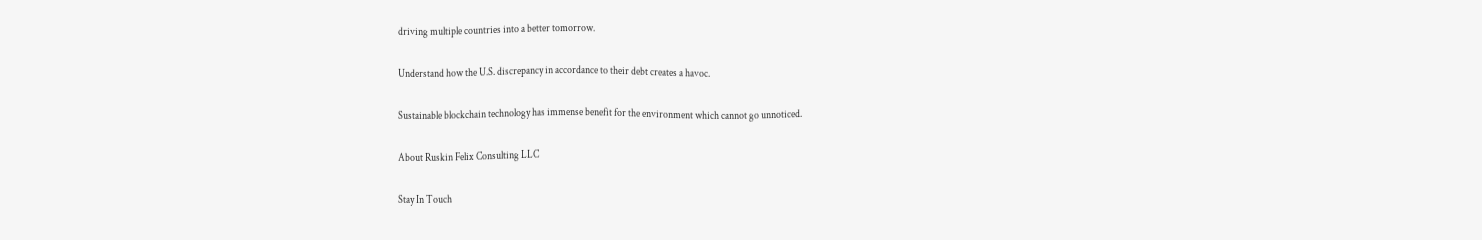driving multiple countries into a better tomorrow.

Understand how the U.S. discrepancy in accordance to their debt creates a havoc.

Sustainable blockchain technology has immense benefit for the environment which cannot go unnoticed.

About Ruskin Felix Consulting LLC

Stay In Touch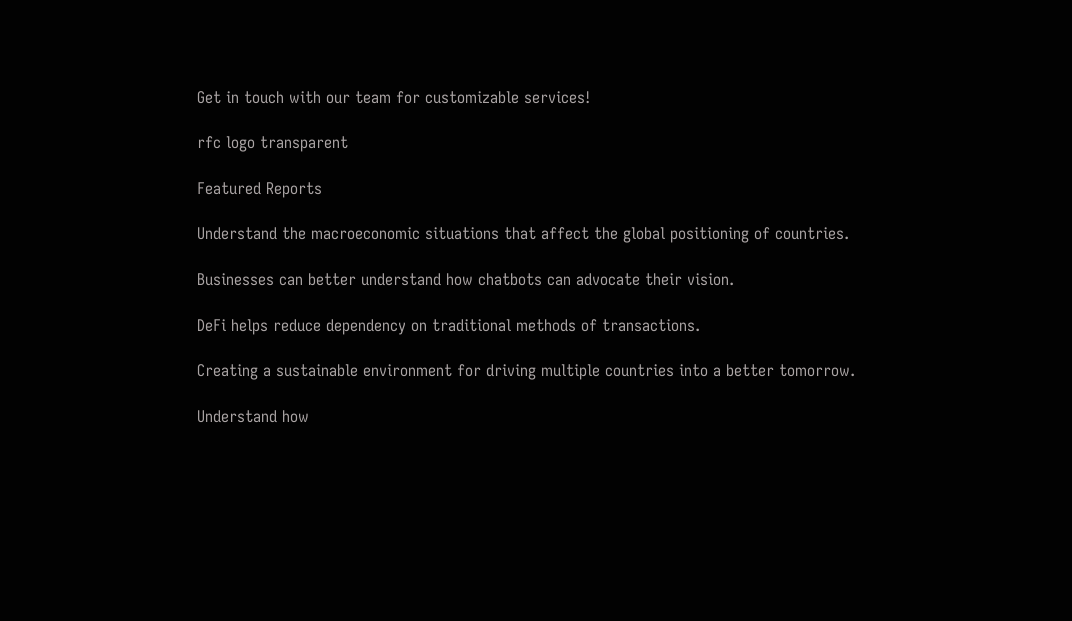Get in touch with our team for customizable services!

rfc logo transparent

Featured Reports

Understand the macroeconomic situations that affect the global positioning of countries.

Businesses can better understand how chatbots can advocate their vision.

DeFi helps reduce dependency on traditional methods of transactions.

Creating a sustainable environment for driving multiple countries into a better tomorrow.

Understand how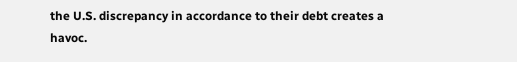the U.S. discrepancy in accordance to their debt creates a havoc.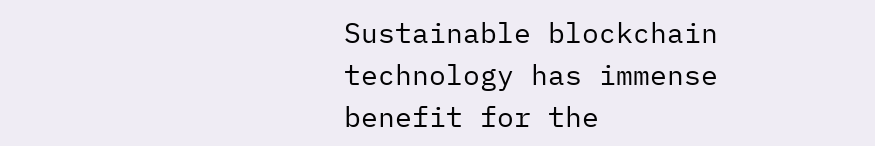Sustainable blockchain technology has immense benefit for the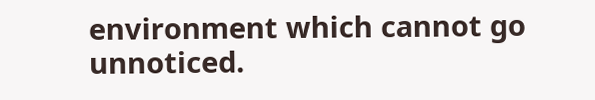environment which cannot go unnoticed.